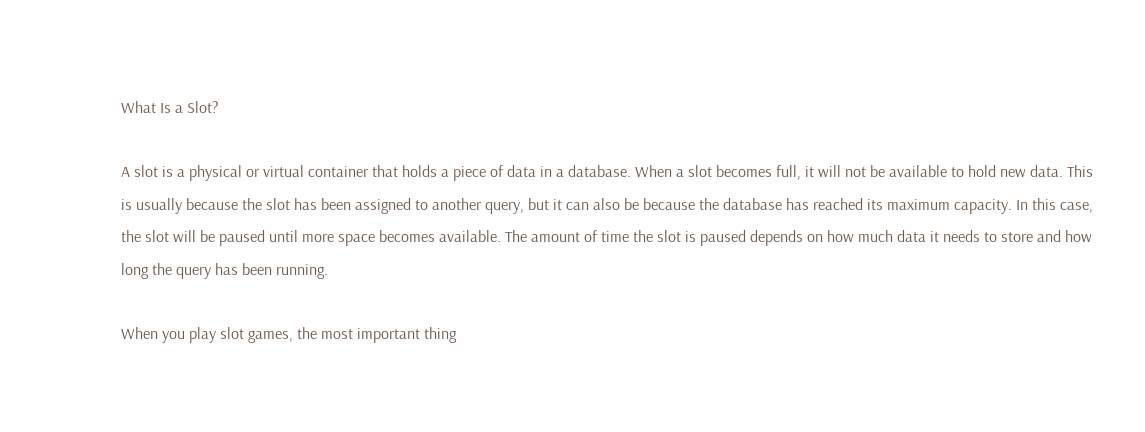What Is a Slot?

A slot is a physical or virtual container that holds a piece of data in a database. When a slot becomes full, it will not be available to hold new data. This is usually because the slot has been assigned to another query, but it can also be because the database has reached its maximum capacity. In this case, the slot will be paused until more space becomes available. The amount of time the slot is paused depends on how much data it needs to store and how long the query has been running.

When you play slot games, the most important thing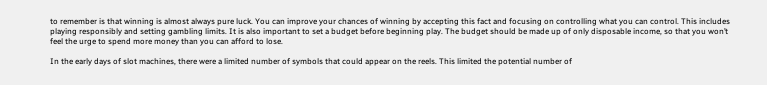to remember is that winning is almost always pure luck. You can improve your chances of winning by accepting this fact and focusing on controlling what you can control. This includes playing responsibly and setting gambling limits. It is also important to set a budget before beginning play. The budget should be made up of only disposable income, so that you won’t feel the urge to spend more money than you can afford to lose.

In the early days of slot machines, there were a limited number of symbols that could appear on the reels. This limited the potential number of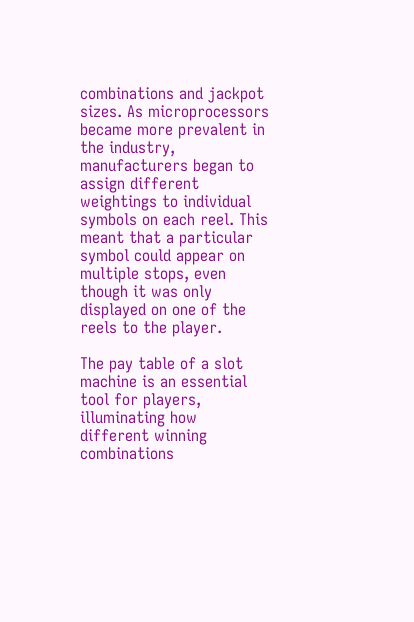combinations and jackpot sizes. As microprocessors became more prevalent in the industry, manufacturers began to assign different weightings to individual symbols on each reel. This meant that a particular symbol could appear on multiple stops, even though it was only displayed on one of the reels to the player.

The pay table of a slot machine is an essential tool for players, illuminating how different winning combinations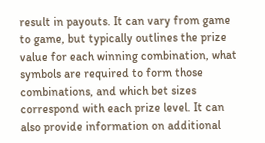result in payouts. It can vary from game to game, but typically outlines the prize value for each winning combination, what symbols are required to form those combinations, and which bet sizes correspond with each prize level. It can also provide information on additional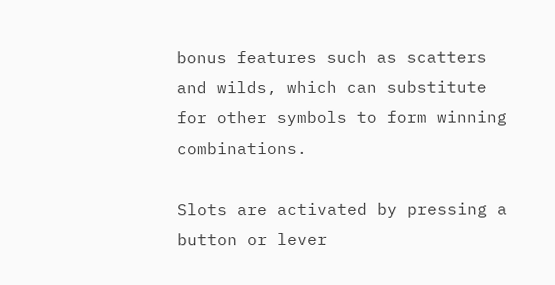bonus features such as scatters and wilds, which can substitute for other symbols to form winning combinations.

Slots are activated by pressing a button or lever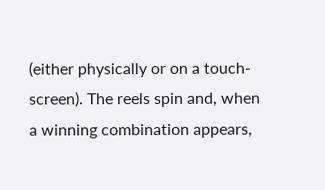(either physically or on a touch-screen). The reels spin and, when a winning combination appears,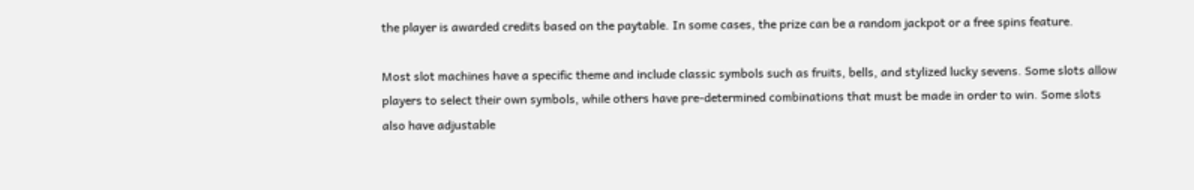the player is awarded credits based on the paytable. In some cases, the prize can be a random jackpot or a free spins feature.

Most slot machines have a specific theme and include classic symbols such as fruits, bells, and stylized lucky sevens. Some slots allow players to select their own symbols, while others have pre-determined combinations that must be made in order to win. Some slots also have adjustable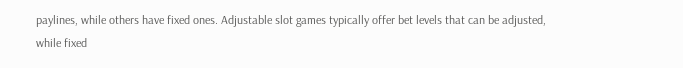paylines, while others have fixed ones. Adjustable slot games typically offer bet levels that can be adjusted, while fixed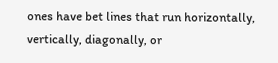ones have bet lines that run horizontally, vertically, diagonally, or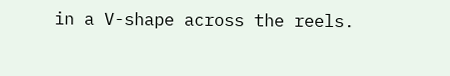in a V-shape across the reels.